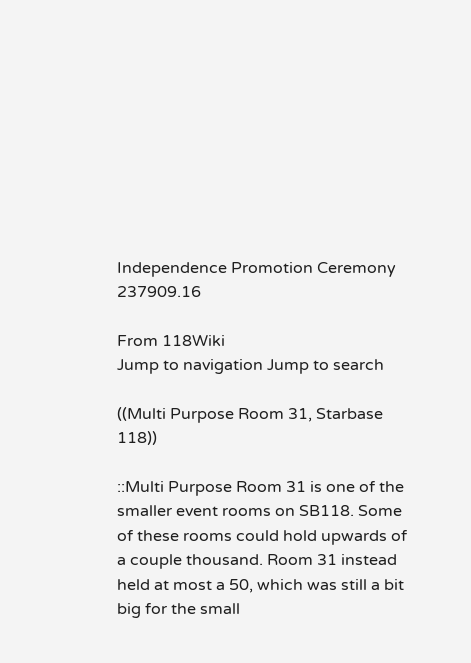Independence Promotion Ceremony 237909.16

From 118Wiki
Jump to navigation Jump to search

((Multi Purpose Room 31, Starbase 118))

::Multi Purpose Room 31 is one of the smaller event rooms on SB118. Some of these rooms could hold upwards of a couple thousand. Room 31 instead held at most a 50, which was still a bit big for the small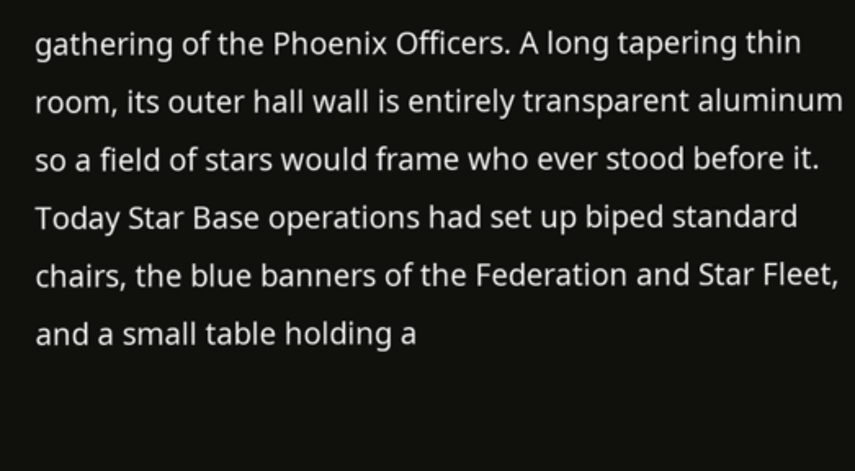gathering of the Phoenix Officers. A long tapering thin room, its outer hall wall is entirely transparent aluminum so a field of stars would frame who ever stood before it. Today Star Base operations had set up biped standard chairs, the blue banners of the Federation and Star Fleet, and a small table holding a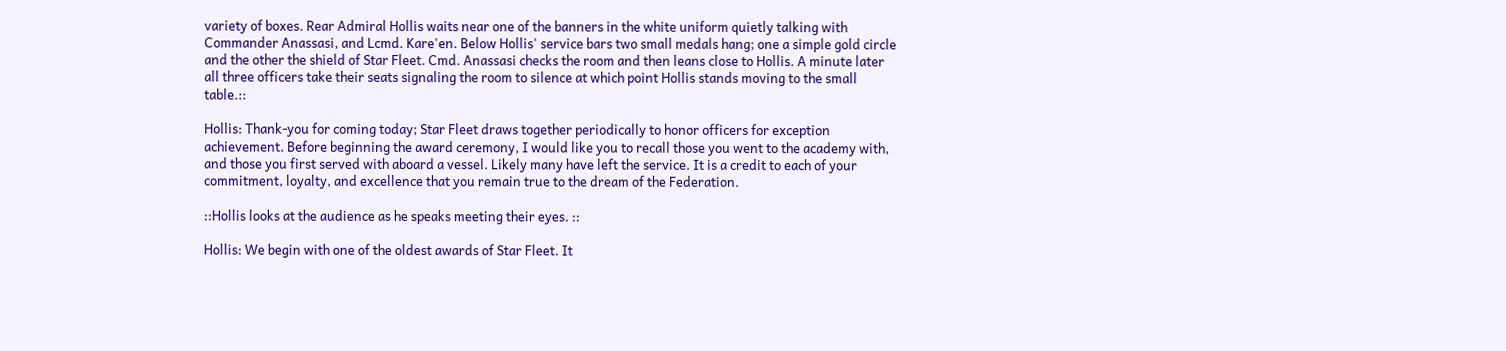variety of boxes. Rear Admiral Hollis waits near one of the banners in the white uniform quietly talking with Commander Anassasi, and Lcmd. Kare'en. Below Hollis' service bars two small medals hang; one a simple gold circle and the other the shield of Star Fleet. Cmd. Anassasi checks the room and then leans close to Hollis. A minute later all three officers take their seats signaling the room to silence at which point Hollis stands moving to the small table.::

Hollis: Thank-you for coming today; Star Fleet draws together periodically to honor officers for exception achievement. Before beginning the award ceremony, I would like you to recall those you went to the academy with, and those you first served with aboard a vessel. Likely many have left the service. It is a credit to each of your commitment, loyalty, and excellence that you remain true to the dream of the Federation.

::Hollis looks at the audience as he speaks meeting their eyes. ::

Hollis: We begin with one of the oldest awards of Star Fleet. It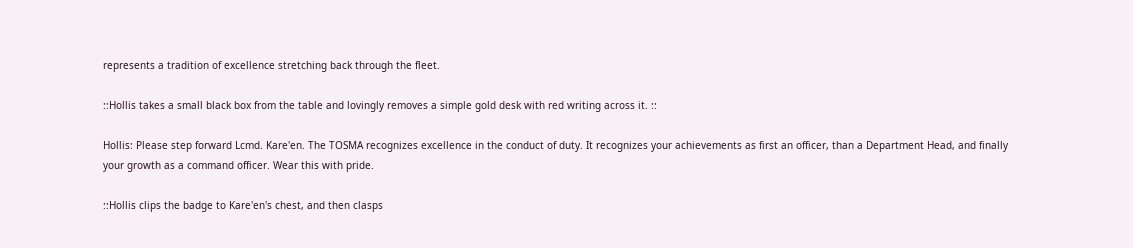represents a tradition of excellence stretching back through the fleet.

::Hollis takes a small black box from the table and lovingly removes a simple gold desk with red writing across it. ::

Hollis: Please step forward Lcmd. Kare'en. The TOSMA recognizes excellence in the conduct of duty. It recognizes your achievements as first an officer, than a Department Head, and finally your growth as a command officer. Wear this with pride.

::Hollis clips the badge to Kare'en's chest, and then clasps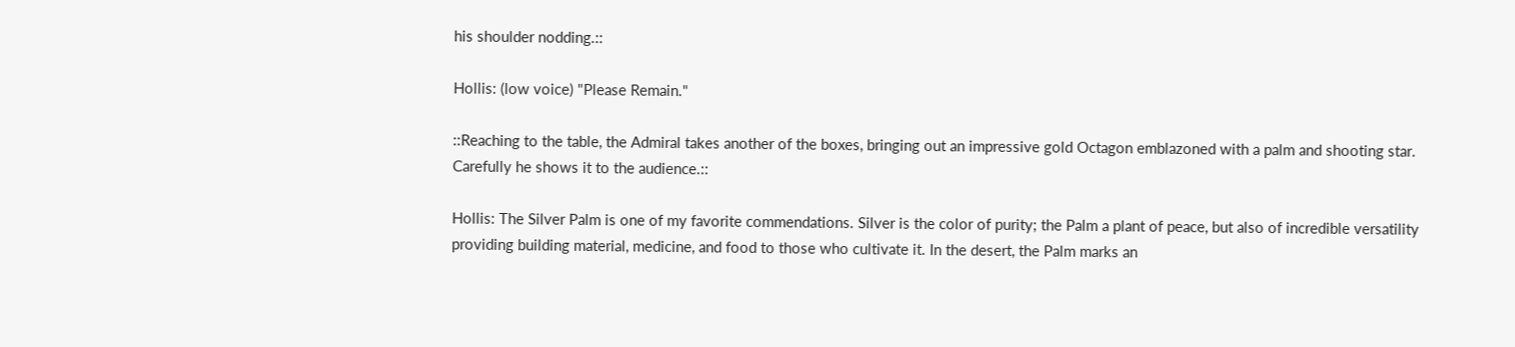his shoulder nodding.::

Hollis: (low voice) "Please Remain."

::Reaching to the table, the Admiral takes another of the boxes, bringing out an impressive gold Octagon emblazoned with a palm and shooting star. Carefully he shows it to the audience.::

Hollis: The Silver Palm is one of my favorite commendations. Silver is the color of purity; the Palm a plant of peace, but also of incredible versatility providing building material, medicine, and food to those who cultivate it. In the desert, the Palm marks an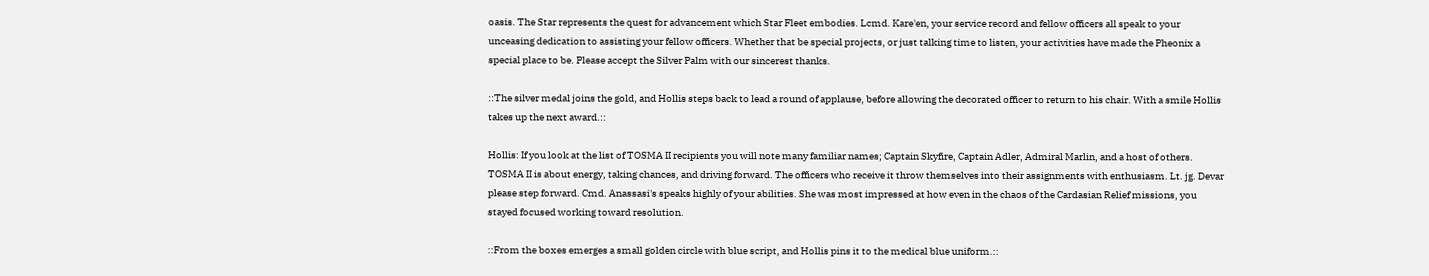oasis. The Star represents the quest for advancement which Star Fleet embodies. Lcmd. Kare'en, your service record and fellow officers all speak to your unceasing dedication to assisting your fellow officers. Whether that be special projects, or just talking time to listen, your activities have made the Pheonix a special place to be. Please accept the Silver Palm with our sincerest thanks.

::The silver medal joins the gold, and Hollis steps back to lead a round of applause, before allowing the decorated officer to return to his chair. With a smile Hollis takes up the next award.::

Hollis: If you look at the list of TOSMA II recipients you will note many familiar names; Captain Skyfire, Captain Adler, Admiral Marlin, and a host of others. TOSMA II is about energy, taking chances, and driving forward. The officers who receive it throw themselves into their assignments with enthusiasm. Lt. jg. Devar please step forward. Cmd. Anassasi's speaks highly of your abilities. She was most impressed at how even in the chaos of the Cardasian Relief missions, you stayed focused working toward resolution.

::From the boxes emerges a small golden circle with blue script, and Hollis pins it to the medical blue uniform.::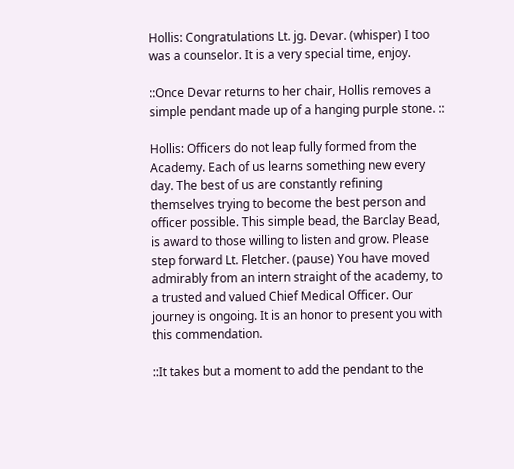Hollis: Congratulations Lt. jg. Devar. (whisper) I too was a counselor. It is a very special time, enjoy.

::Once Devar returns to her chair, Hollis removes a simple pendant made up of a hanging purple stone. ::

Hollis: Officers do not leap fully formed from the Academy. Each of us learns something new every day. The best of us are constantly refining themselves trying to become the best person and officer possible. This simple bead, the Barclay Bead, is award to those willing to listen and grow. Please step forward Lt. Fletcher. (pause) You have moved admirably from an intern straight of the academy, to a trusted and valued Chief Medical Officer. Our journey is ongoing. It is an honor to present you with this commendation.

::It takes but a moment to add the pendant to the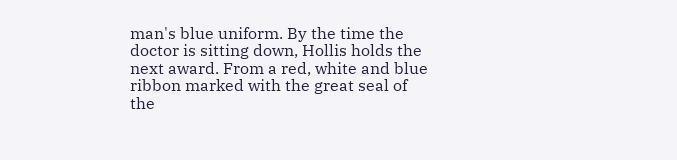man's blue uniform. By the time the doctor is sitting down, Hollis holds the next award. From a red, white and blue ribbon marked with the great seal of the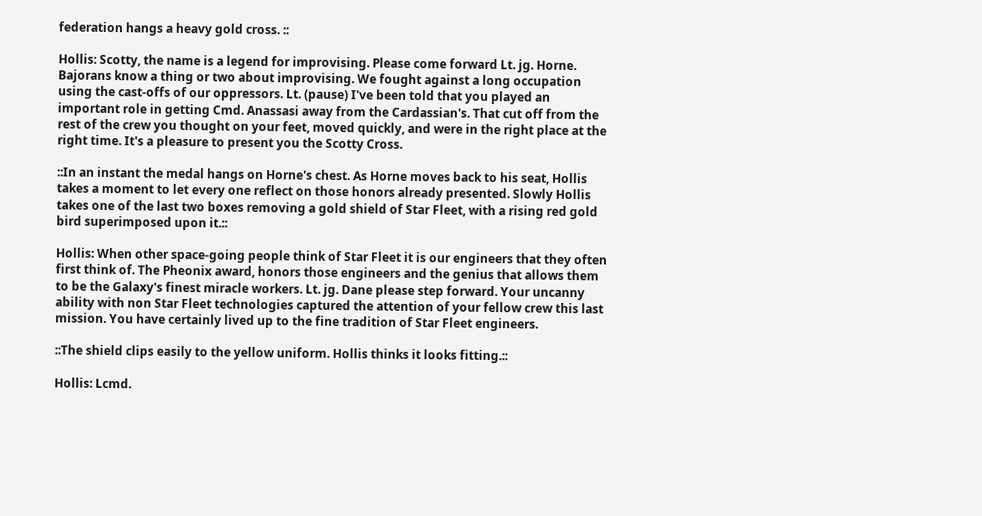federation hangs a heavy gold cross. ::

Hollis: Scotty, the name is a legend for improvising. Please come forward Lt. jg. Horne. Bajorans know a thing or two about improvising. We fought against a long occupation using the cast-offs of our oppressors. Lt. (pause) I've been told that you played an important role in getting Cmd. Anassasi away from the Cardassian's. That cut off from the rest of the crew you thought on your feet, moved quickly, and were in the right place at the right time. It's a pleasure to present you the Scotty Cross.

::In an instant the medal hangs on Horne's chest. As Horne moves back to his seat, Hollis takes a moment to let every one reflect on those honors already presented. Slowly Hollis takes one of the last two boxes removing a gold shield of Star Fleet, with a rising red gold bird superimposed upon it.::

Hollis: When other space-going people think of Star Fleet it is our engineers that they often first think of. The Pheonix award, honors those engineers and the genius that allows them to be the Galaxy's finest miracle workers. Lt. jg. Dane please step forward. Your uncanny ability with non Star Fleet technologies captured the attention of your fellow crew this last mission. You have certainly lived up to the fine tradition of Star Fleet engineers.

::The shield clips easily to the yellow uniform. Hollis thinks it looks fitting.::

Hollis: Lcmd.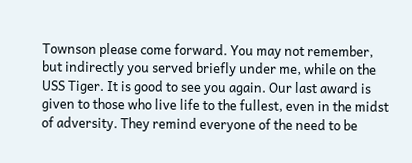Townson please come forward. You may not remember, but indirectly you served briefly under me, while on the USS Tiger. It is good to see you again. Our last award is given to those who live life to the fullest, even in the midst of adversity. They remind everyone of the need to be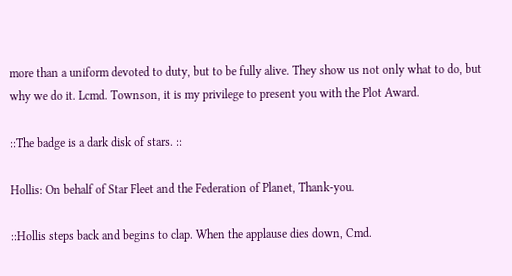more than a uniform devoted to duty, but to be fully alive. They show us not only what to do, but why we do it. Lcmd. Townson, it is my privilege to present you with the Plot Award.

::The badge is a dark disk of stars. ::

Hollis: On behalf of Star Fleet and the Federation of Planet, Thank-you.

::Hollis steps back and begins to clap. When the applause dies down, Cmd.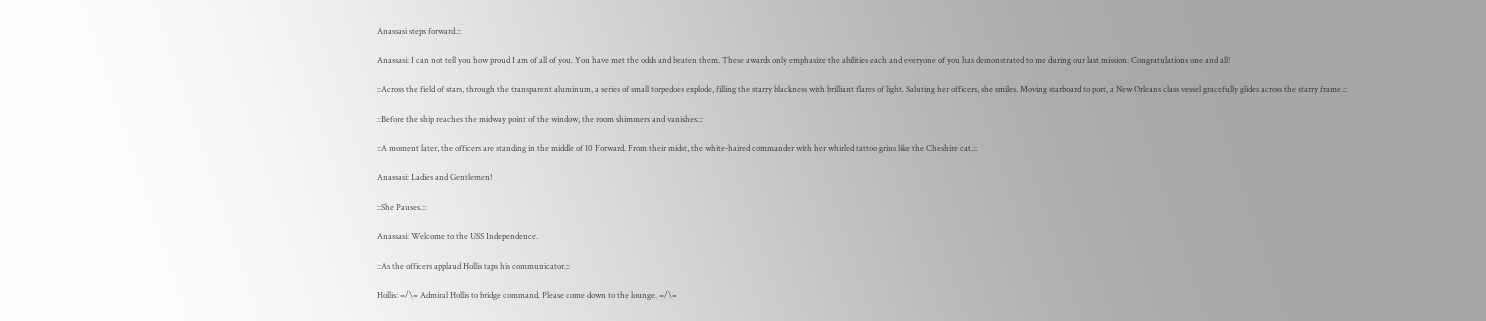Anassasi steps forward.::

Anassasi: I can not tell you how proud I am of all of you. You have met the odds and beaten them. These awards only emphasize the abilities each and everyone of you has demonstrated to me during our last mission. Congratulations one and all!

::Across the field of stars, through the transparent aluminum, a series of small torpedoes explode, filling the starry blackness with brilliant flares of light. Saluting her officers, she smiles. Moving starboard to port, a New Orleans class vessel gracefully glides across the starry frame.::

::Before the ship reaches the midway point of the window, the room shimmers and vanishes.::

::A moment later, the officers are standing in the middle of 10 Forward. From their midst, the white-haired commander with her whirled tattoo grins like the Cheshire cat.::

Anassasi: Ladies and Gentlemen!

::She Pauses.::

Anassasi: Welcome to the USS Independence.

::As the officers applaud Hollis taps his communicator.::

Hollis: =/\= Admiral Hollis to bridge command. Please come down to the lounge. =/\=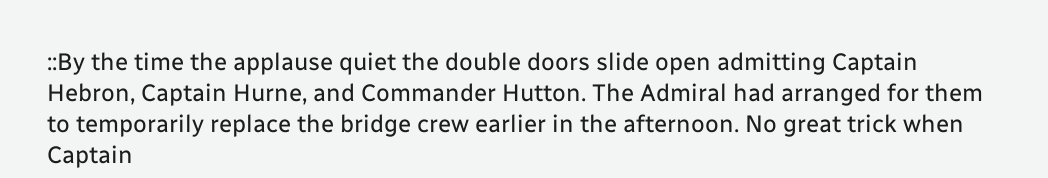::By the time the applause quiet the double doors slide open admitting Captain Hebron, Captain Hurne, and Commander Hutton. The Admiral had arranged for them to temporarily replace the bridge crew earlier in the afternoon. No great trick when Captain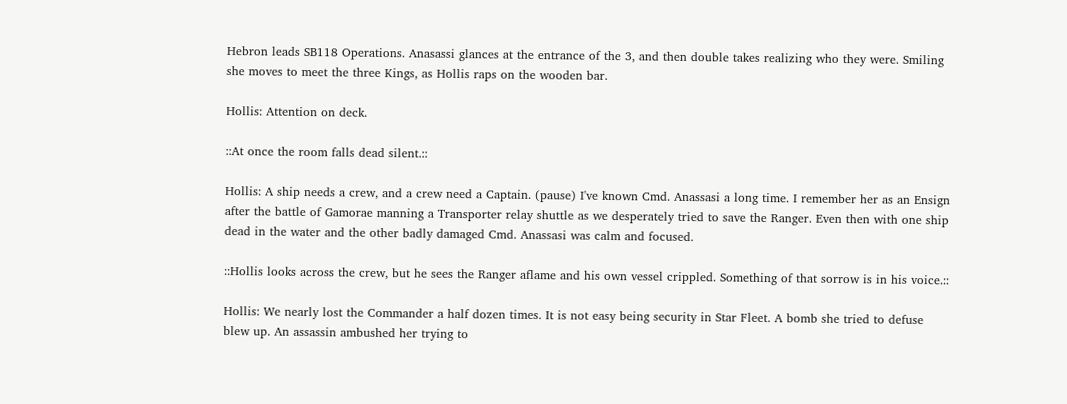Hebron leads SB118 Operations. Anasassi glances at the entrance of the 3, and then double takes realizing who they were. Smiling she moves to meet the three Kings, as Hollis raps on the wooden bar.

Hollis: Attention on deck.

::At once the room falls dead silent.::

Hollis: A ship needs a crew, and a crew need a Captain. (pause) I've known Cmd. Anassasi a long time. I remember her as an Ensign after the battle of Gamorae manning a Transporter relay shuttle as we desperately tried to save the Ranger. Even then with one ship dead in the water and the other badly damaged Cmd. Anassasi was calm and focused.

::Hollis looks across the crew, but he sees the Ranger aflame and his own vessel crippled. Something of that sorrow is in his voice.::

Hollis: We nearly lost the Commander a half dozen times. It is not easy being security in Star Fleet. A bomb she tried to defuse blew up. An assassin ambushed her trying to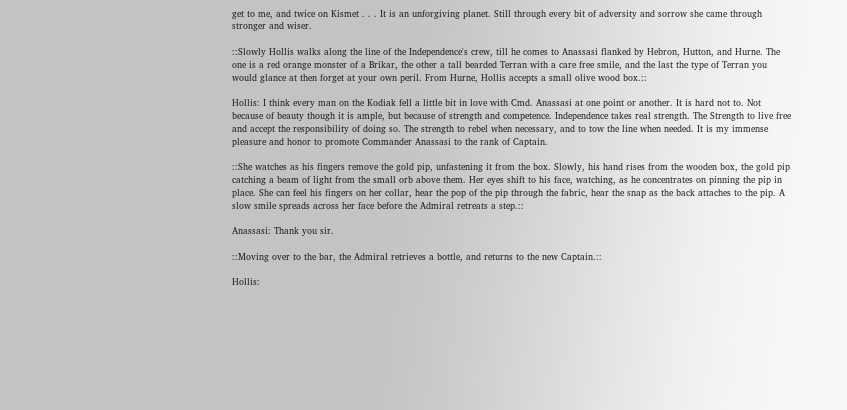get to me, and twice on Kismet . . . It is an unforgiving planet. Still through every bit of adversity and sorrow she came through stronger and wiser.

::Slowly Hollis walks along the line of the Independence's crew, till he comes to Anassasi flanked by Hebron, Hutton, and Hurne. The one is a red orange monster of a Brikar, the other a tall bearded Terran with a care free smile, and the last the type of Terran you would glance at then forget at your own peril. From Hurne, Hollis accepts a small olive wood box.::

Hollis: I think every man on the Kodiak fell a little bit in love with Cmd. Anassasi at one point or another. It is hard not to. Not because of beauty though it is ample, but because of strength and competence. Independence takes real strength. The Strength to live free and accept the responsibility of doing so. The strength to rebel when necessary, and to tow the line when needed. It is my immense pleasure and honor to promote Commander Anassasi to the rank of Captain.

::She watches as his fingers remove the gold pip, unfastening it from the box. Slowly, his hand rises from the wooden box, the gold pip catching a beam of light from the small orb above them. Her eyes shift to his face, watching, as he concentrates on pinning the pip in place. She can feel his fingers on her collar, hear the pop of the pip through the fabric, hear the snap as the back attaches to the pip. A slow smile spreads across her face before the Admiral retreats a step.::

Anassasi: Thank you sir.

::Moving over to the bar, the Admiral retrieves a bottle, and returns to the new Captain.::

Hollis: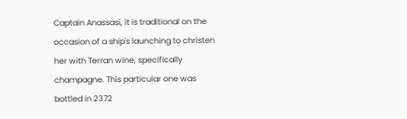Captain Anassasi, it is traditional on the occasion of a ship's launching to christen her with Terran wine, specifically champagne. This particular one was bottled in 2372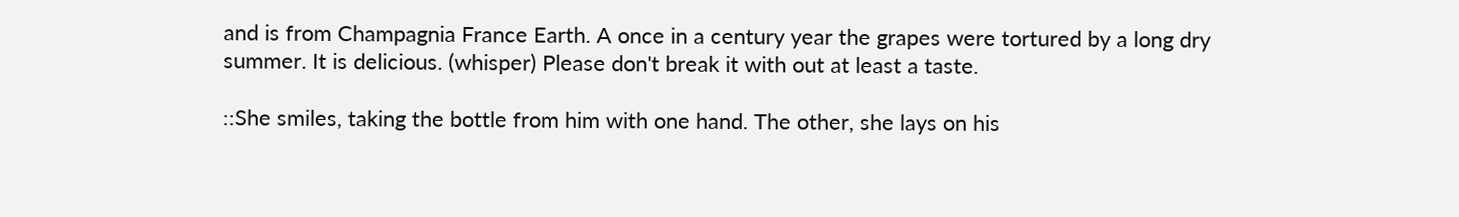and is from Champagnia France Earth. A once in a century year the grapes were tortured by a long dry summer. It is delicious. (whisper) Please don't break it with out at least a taste.

::She smiles, taking the bottle from him with one hand. The other, she lays on his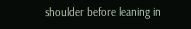shoulder before leaning in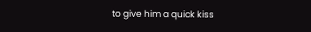to give him a quick kiss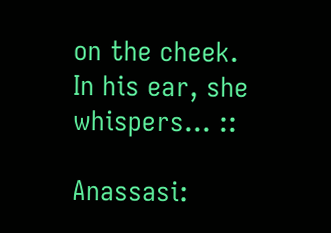on the cheek. In his ear, she whispers... ::

Anassasi: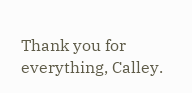Thank you for everything, Calley.